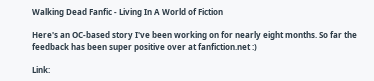Walking Dead Fanfic - Living In A World of Fiction

Here's an OC-based story I've been working on for nearly eight months. So far the feedback has been super positive over at fanfiction.net :)

Link: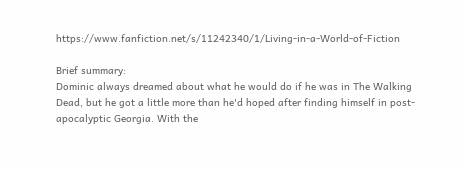https://www.fanfiction.net/s/11242340/1/Living-in-a-World-of-Fiction

Brief summary:
Dominic always dreamed about what he would do if he was in The Walking Dead, but he got a little more than he'd hoped after finding himself in post-apocalyptic Georgia. With the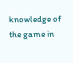knowledge of the game in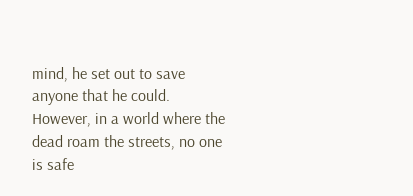mind, he set out to save anyone that he could. However, in a world where the dead roam the streets, no one is safe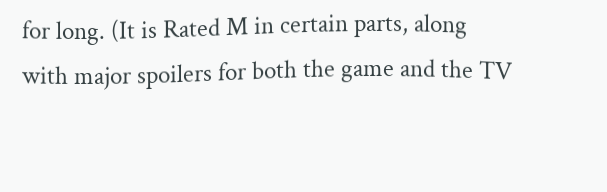for long. (It is Rated M in certain parts, along with major spoilers for both the game and the TV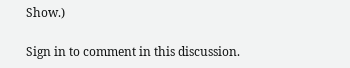Show.)

Sign in to comment in this discussion.